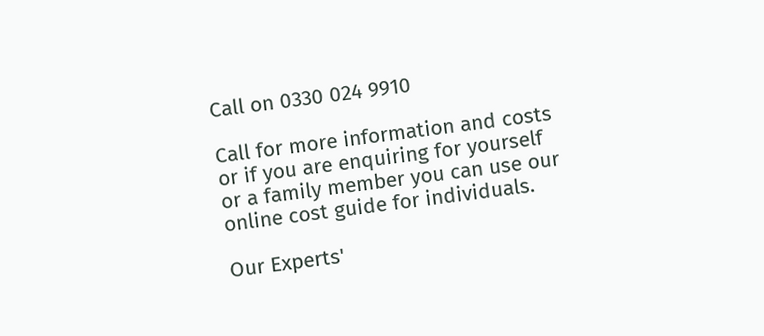Call on 0330 024 9910

Call for more information and costs or if you are enquiring for yourself or a family member you can use our online cost guide for individuals.

Our Experts'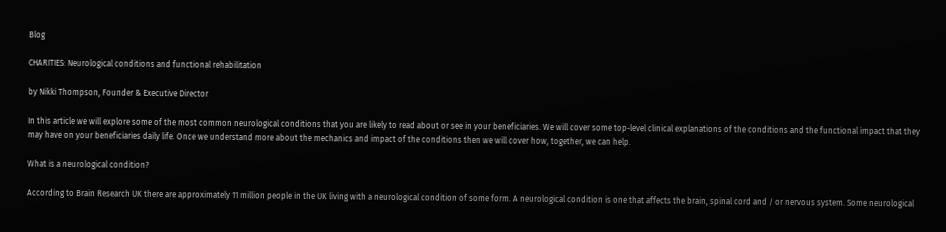Blog

CHARITIES: Neurological conditions and functional rehabilitation

by Nikki Thompson, Founder & Executive Director

In this article we will explore some of the most common neurological conditions that you are likely to read about or see in your beneficiaries. We will cover some top-level clinical explanations of the conditions and the functional impact that they may have on your beneficiaries daily life. Once we understand more about the mechanics and impact of the conditions then we will cover how, together, we can help.

What is a neurological condition?

According to Brain Research UK there are approximately 11 million people in the UK living with a neurological condition of some form. A neurological condition is one that affects the brain, spinal cord and / or nervous system. Some neurological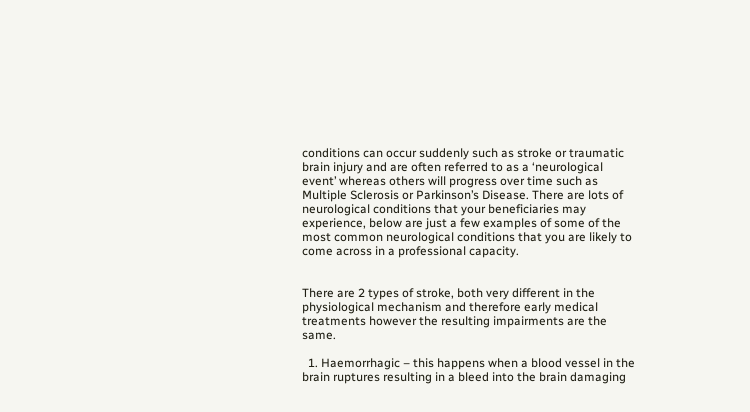conditions can occur suddenly such as stroke or traumatic brain injury and are often referred to as a ‘neurological event’ whereas others will progress over time such as Multiple Sclerosis or Parkinson’s Disease. There are lots of neurological conditions that your beneficiaries may experience, below are just a few examples of some of the most common neurological conditions that you are likely to come across in a professional capacity.


There are 2 types of stroke, both very different in the physiological mechanism and therefore early medical treatments however the resulting impairments are the same.

  1. Haemorrhagic – this happens when a blood vessel in the brain ruptures resulting in a bleed into the brain damaging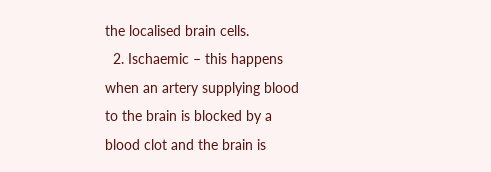the localised brain cells.
  2. Ischaemic – this happens when an artery supplying blood to the brain is blocked by a blood clot and the brain is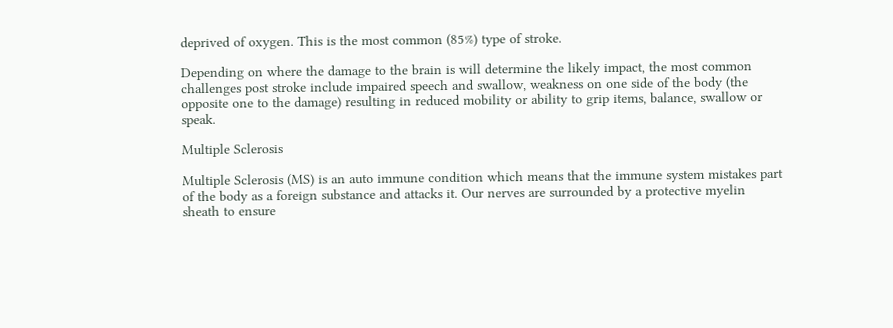deprived of oxygen. This is the most common (85%) type of stroke.

Depending on where the damage to the brain is will determine the likely impact, the most common challenges post stroke include impaired speech and swallow, weakness on one side of the body (the opposite one to the damage) resulting in reduced mobility or ability to grip items, balance, swallow or speak.

Multiple Sclerosis

Multiple Sclerosis (MS) is an auto immune condition which means that the immune system mistakes part of the body as a foreign substance and attacks it. Our nerves are surrounded by a protective myelin sheath to ensure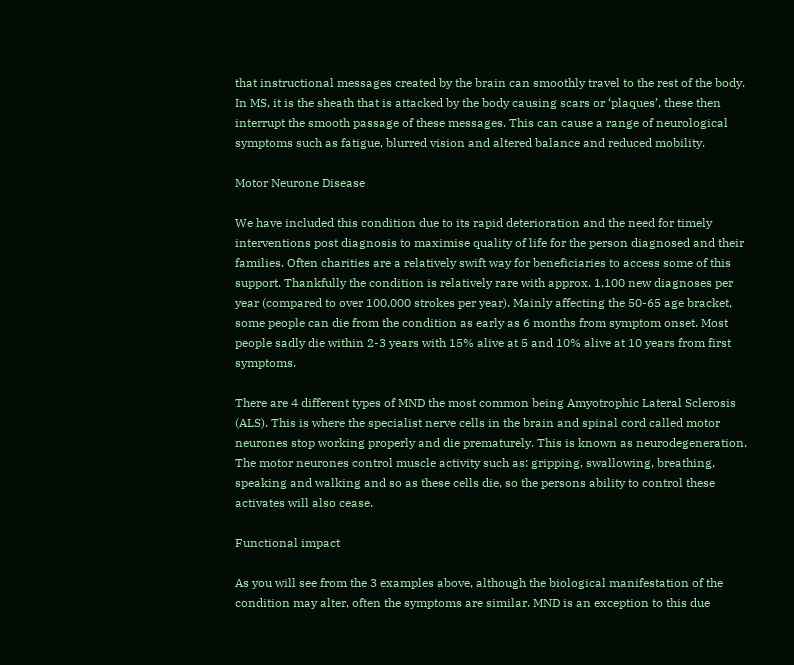that instructional messages created by the brain can smoothly travel to the rest of the body. In MS, it is the sheath that is attacked by the body causing scars or ‘plaques’, these then interrupt the smooth passage of these messages. This can cause a range of neurological symptoms such as fatigue, blurred vision and altered balance and reduced mobility.

Motor Neurone Disease

We have included this condition due to its rapid deterioration and the need for timely interventions post diagnosis to maximise quality of life for the person diagnosed and their families. Often charities are a relatively swift way for beneficiaries to access some of this support. Thankfully the condition is relatively rare with approx. 1,100 new diagnoses per year (compared to over 100,000 strokes per year). Mainly affecting the 50-65 age bracket, some people can die from the condition as early as 6 months from symptom onset. Most people sadly die within 2-3 years with 15% alive at 5 and 10% alive at 10 years from first symptoms.

There are 4 different types of MND the most common being Amyotrophic Lateral Sclerosis (ALS). This is where the specialist nerve cells in the brain and spinal cord called motor neurones stop working properly and die prematurely. This is known as neurodegeneration. The motor neurones control muscle activity such as: gripping, swallowing, breathing, speaking and walking and so as these cells die, so the persons ability to control these activates will also cease.

Functional impact

As you will see from the 3 examples above, although the biological manifestation of the condition may alter, often the symptoms are similar. MND is an exception to this due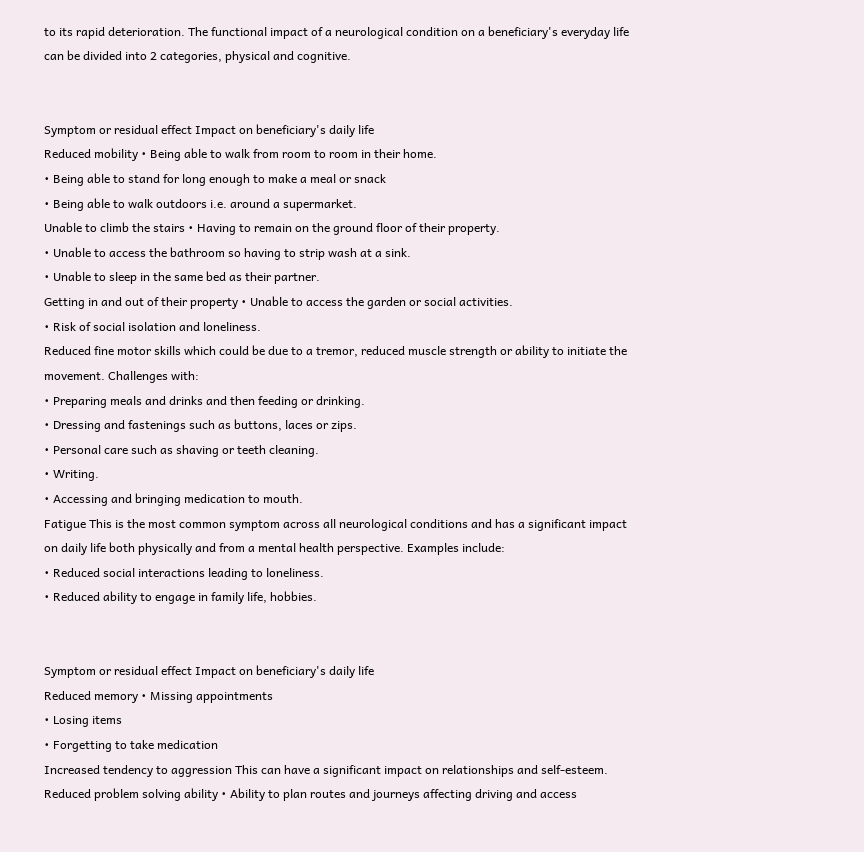to its rapid deterioration. The functional impact of a neurological condition on a beneficiary's everyday life can be divided into 2 categories, physical and cognitive.


Symptom or residual effect Impact on beneficiary's daily life
Reduced mobility • Being able to walk from room to room in their home.
• Being able to stand for long enough to make a meal or snack
• Being able to walk outdoors i.e. around a supermarket.
Unable to climb the stairs • Having to remain on the ground floor of their property.
• Unable to access the bathroom so having to strip wash at a sink.
• Unable to sleep in the same bed as their partner.
Getting in and out of their property • Unable to access the garden or social activities.
• Risk of social isolation and loneliness.
Reduced fine motor skills which could be due to a tremor, reduced muscle strength or ability to initiate the movement. Challenges with:
• Preparing meals and drinks and then feeding or drinking.
• Dressing and fastenings such as buttons, laces or zips.
• Personal care such as shaving or teeth cleaning.
• Writing.
• Accessing and bringing medication to mouth.
Fatigue This is the most common symptom across all neurological conditions and has a significant impact on daily life both physically and from a mental health perspective. Examples include:
• Reduced social interactions leading to loneliness.
• Reduced ability to engage in family life, hobbies.


Symptom or residual effect Impact on beneficiary's daily life
Reduced memory • Missing appointments
• Losing items
• Forgetting to take medication
Increased tendency to aggression This can have a significant impact on relationships and self-esteem.
Reduced problem solving ability • Ability to plan routes and journeys affecting driving and access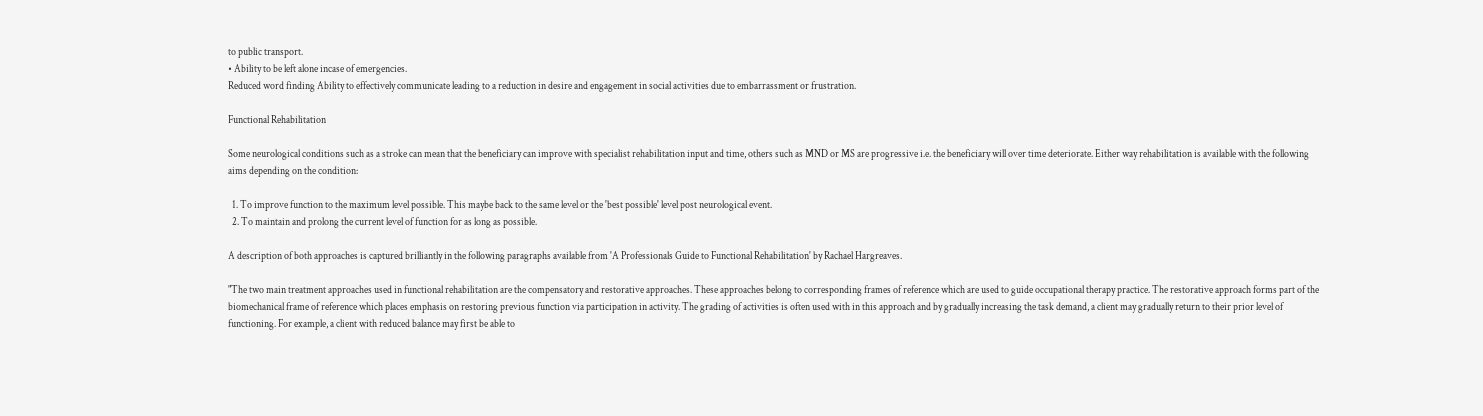to public transport.
• Ability to be left alone incase of emergencies.
Reduced word finding Ability to effectively communicate leading to a reduction in desire and engagement in social activities due to embarrassment or frustration.

Functional Rehabilitation

Some neurological conditions such as a stroke can mean that the beneficiary can improve with specialist rehabilitation input and time, others such as MND or MS are progressive i.e. the beneficiary will over time deteriorate. Either way rehabilitation is available with the following aims depending on the condition:

  1. To improve function to the maximum level possible. This maybe back to the same level or the 'best possible' level post neurological event.
  2. To maintain and prolong the current level of function for as long as possible.

A description of both approaches is captured brilliantly in the following paragraphs available from 'A Professionals Guide to Functional Rehabilitation' by Rachael Hargreaves.

"The two main treatment approaches used in functional rehabilitation are the compensatory and restorative approaches. These approaches belong to corresponding frames of reference which are used to guide occupational therapy practice. The restorative approach forms part of the biomechanical frame of reference which places emphasis on restoring previous function via participation in activity. The grading of activities is often used with in this approach and by gradually increasing the task demand, a client may gradually return to their prior level of functioning. For example, a client with reduced balance may first be able to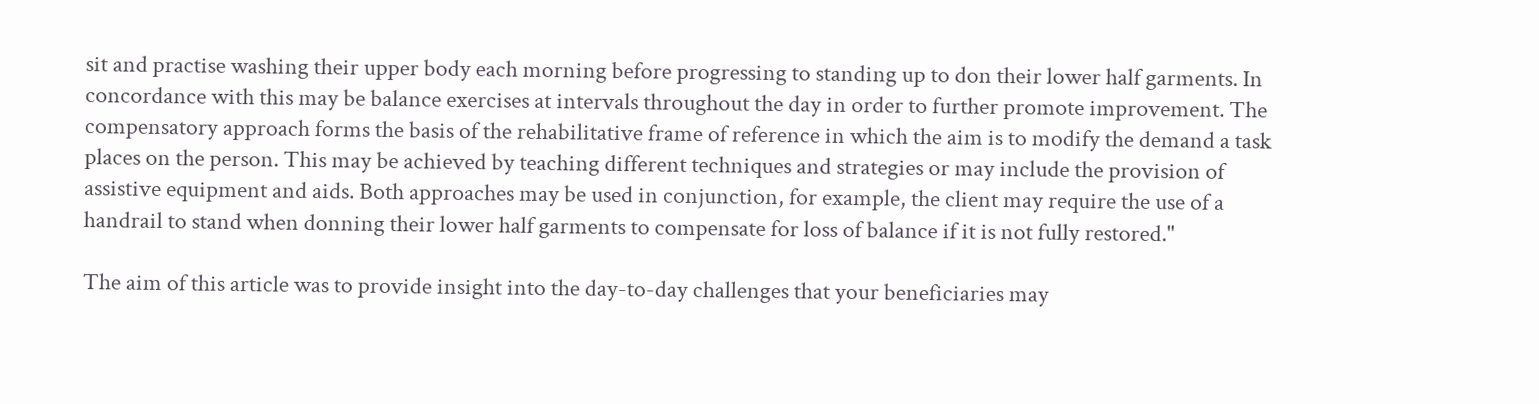sit and practise washing their upper body each morning before progressing to standing up to don their lower half garments. In concordance with this may be balance exercises at intervals throughout the day in order to further promote improvement. The compensatory approach forms the basis of the rehabilitative frame of reference in which the aim is to modify the demand a task places on the person. This may be achieved by teaching different techniques and strategies or may include the provision of assistive equipment and aids. Both approaches may be used in conjunction, for example, the client may require the use of a handrail to stand when donning their lower half garments to compensate for loss of balance if it is not fully restored."

The aim of this article was to provide insight into the day-to-day challenges that your beneficiaries may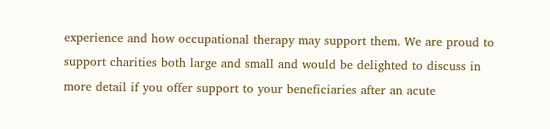experience and how occupational therapy may support them. We are proud to support charities both large and small and would be delighted to discuss in more detail if you offer support to your beneficiaries after an acute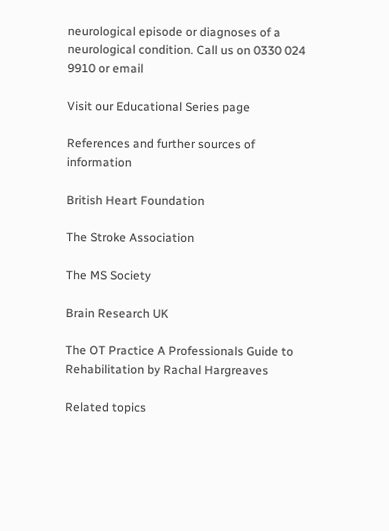neurological episode or diagnoses of a neurological condition. Call us on 0330 024 9910 or email

Visit our Educational Series page

References and further sources of information

British Heart Foundation

The Stroke Association

The MS Society

Brain Research UK

The OT Practice A Professionals Guide to Rehabilitation by Rachal Hargreaves

Related topics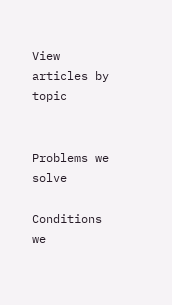View articles by topic


Problems we solve

Conditions we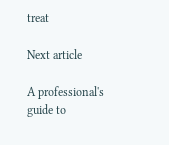treat

Next article

A professional's guide to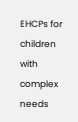EHCPs for children with complex needs